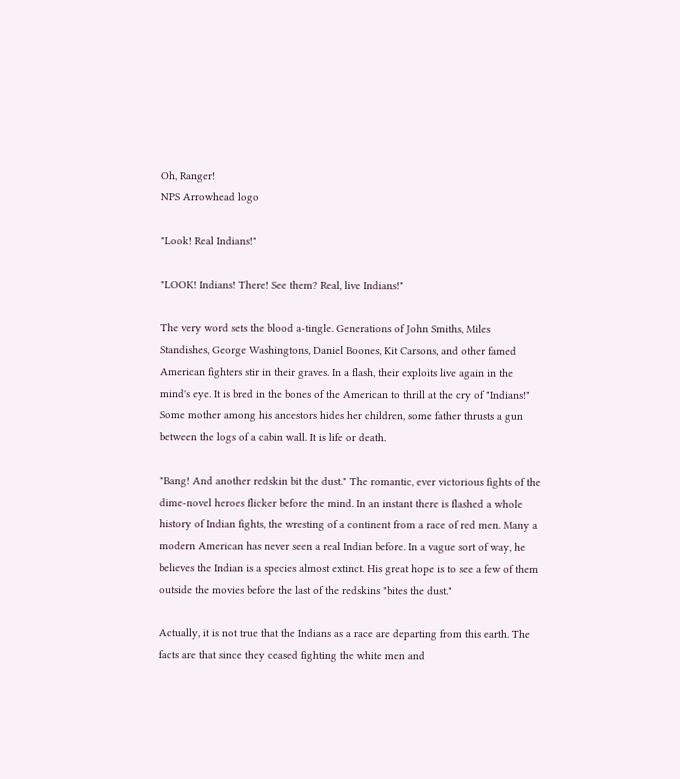Oh, Ranger!
NPS Arrowhead logo

"Look! Real Indians!"

"LOOK! Indians! There! See them? Real, live Indians!"

The very word sets the blood a-tingle. Generations of John Smiths, Miles Standishes, George Washingtons, Daniel Boones, Kit Carsons, and other famed American fighters stir in their graves. In a flash, their exploits live again in the mind's eye. It is bred in the bones of the American to thrill at the cry of "Indians!" Some mother among his ancestors hides her children, some father thrusts a gun between the logs of a cabin wall. It is life or death.

"Bang! And another redskin bit the dust." The romantic, ever victorious fights of the dime-novel heroes flicker before the mind. In an instant there is flashed a whole history of Indian fights, the wresting of a continent from a race of red men. Many a modern American has never seen a real Indian before. In a vague sort of way, he believes the Indian is a species almost extinct. His great hope is to see a few of them outside the movies before the last of the redskins "bites the dust."

Actually, it is not true that the Indians as a race are departing from this earth. The facts are that since they ceased fighting the white men and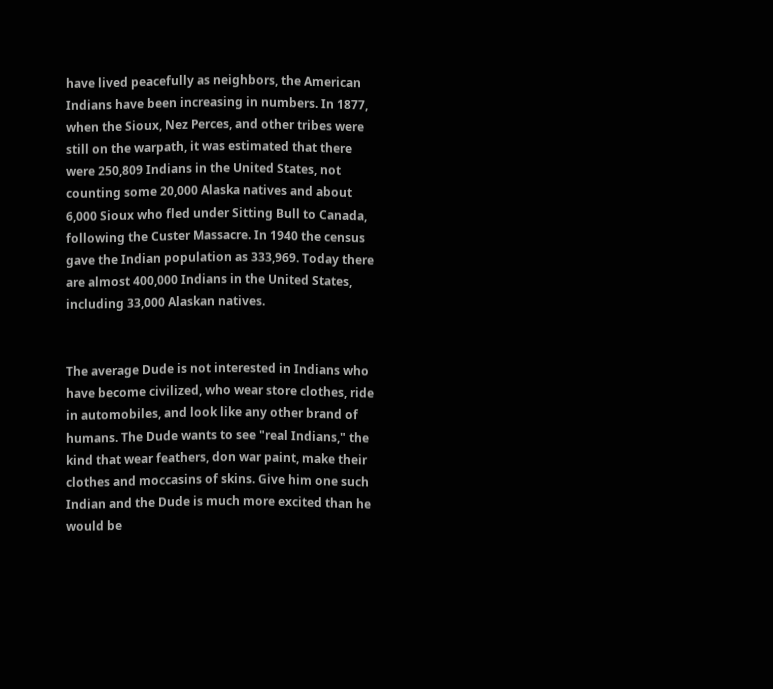have lived peacefully as neighbors, the American Indians have been increasing in numbers. In 1877, when the Sioux, Nez Perces, and other tribes were still on the warpath, it was estimated that there were 250,809 Indians in the United States, not counting some 20,000 Alaska natives and about 6,000 Sioux who fled under Sitting Bull to Canada, following the Custer Massacre. In 1940 the census gave the Indian population as 333,969. Today there are almost 400,000 Indians in the United States, including 33,000 Alaskan natives.


The average Dude is not interested in Indians who have become civilized, who wear store clothes, ride in automobiles, and look like any other brand of humans. The Dude wants to see "real Indians," the kind that wear feathers, don war paint, make their clothes and moccasins of skins. Give him one such Indian and the Dude is much more excited than he would be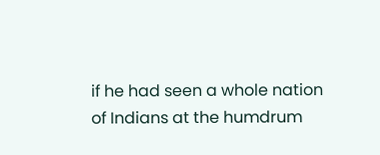if he had seen a whole nation of Indians at the humdrum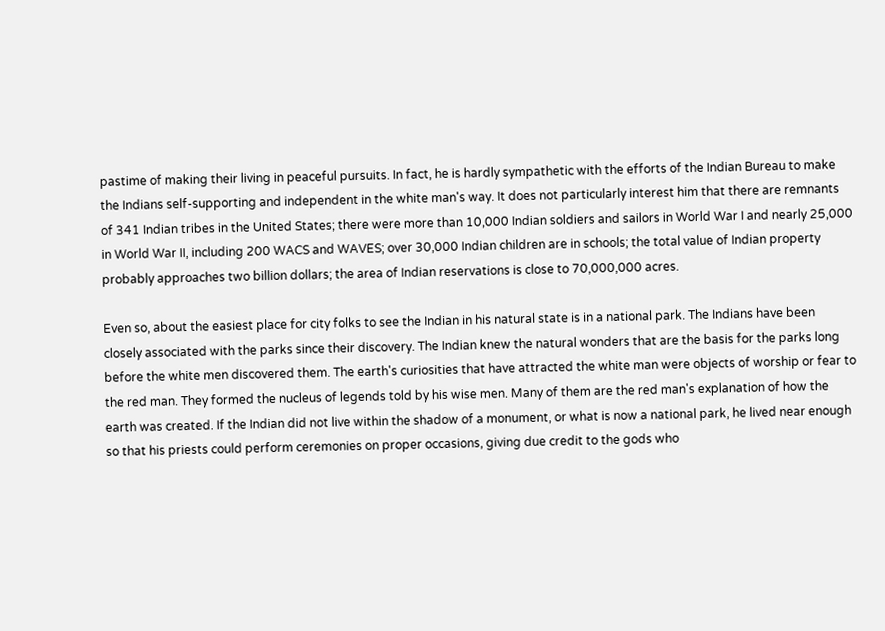pastime of making their living in peaceful pursuits. In fact, he is hardly sympathetic with the efforts of the Indian Bureau to make the Indians self-supporting and independent in the white man's way. It does not particularly interest him that there are remnants of 341 Indian tribes in the United States; there were more than 10,000 Indian soldiers and sailors in World War I and nearly 25,000 in World War II, including 200 WACS and WAVES; over 30,000 Indian children are in schools; the total value of Indian property probably approaches two billion dollars; the area of Indian reservations is close to 70,000,000 acres.

Even so, about the easiest place for city folks to see the Indian in his natural state is in a national park. The Indians have been closely associated with the parks since their discovery. The Indian knew the natural wonders that are the basis for the parks long before the white men discovered them. The earth's curiosities that have attracted the white man were objects of worship or fear to the red man. They formed the nucleus of legends told by his wise men. Many of them are the red man's explanation of how the earth was created. If the Indian did not live within the shadow of a monument, or what is now a national park, he lived near enough so that his priests could perform ceremonies on proper occasions, giving due credit to the gods who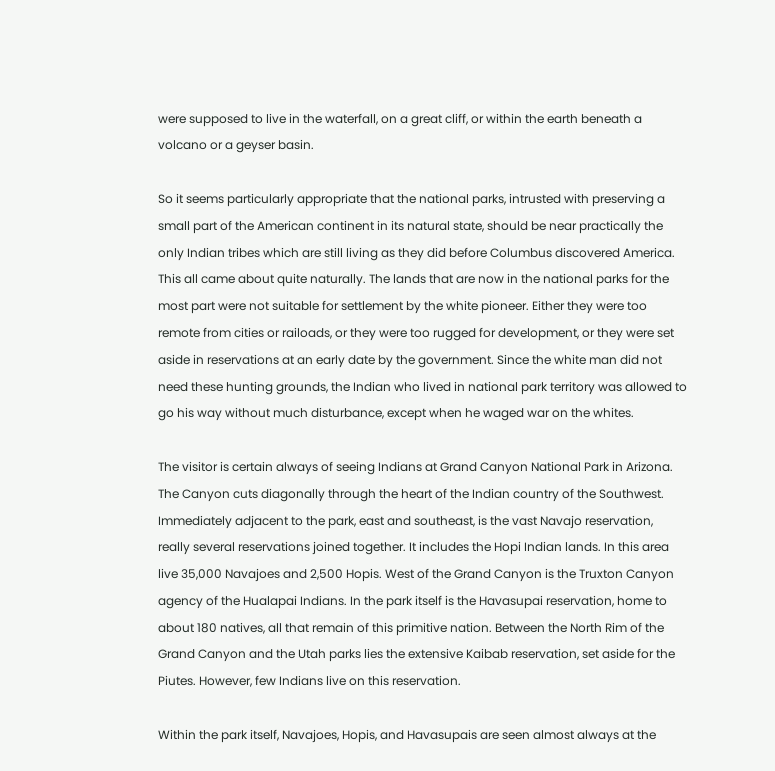were supposed to live in the waterfall, on a great cliff, or within the earth beneath a volcano or a geyser basin.

So it seems particularly appropriate that the national parks, intrusted with preserving a small part of the American continent in its natural state, should be near practically the only Indian tribes which are still living as they did before Columbus discovered America. This all came about quite naturally. The lands that are now in the national parks for the most part were not suitable for settlement by the white pioneer. Either they were too remote from cities or railoads, or they were too rugged for development, or they were set aside in reservations at an early date by the government. Since the white man did not need these hunting grounds, the Indian who lived in national park territory was allowed to go his way without much disturbance, except when he waged war on the whites.

The visitor is certain always of seeing Indians at Grand Canyon National Park in Arizona. The Canyon cuts diagonally through the heart of the Indian country of the Southwest. Immediately adjacent to the park, east and southeast, is the vast Navajo reservation, really several reservations joined together. It includes the Hopi Indian lands. In this area live 35,000 Navajoes and 2,500 Hopis. West of the Grand Canyon is the Truxton Canyon agency of the Hualapai Indians. In the park itself is the Havasupai reservation, home to about 180 natives, all that remain of this primitive nation. Between the North Rim of the Grand Canyon and the Utah parks lies the extensive Kaibab reservation, set aside for the Piutes. However, few Indians live on this reservation.

Within the park itself, Navajoes, Hopis, and Havasupais are seen almost always at the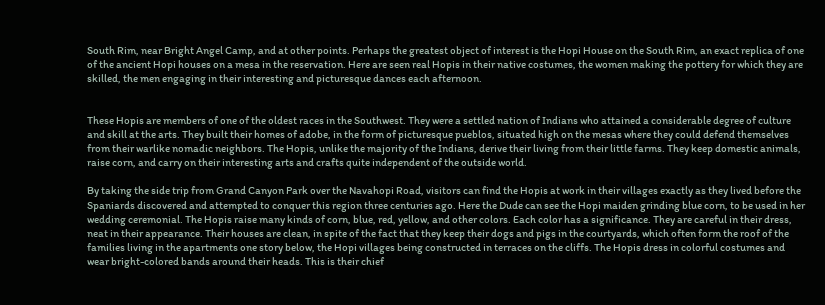South Rim, near Bright Angel Camp, and at other points. Perhaps the greatest object of interest is the Hopi House on the South Rim, an exact replica of one of the ancient Hopi houses on a mesa in the reservation. Here are seen real Hopis in their native costumes, the women making the pottery for which they are skilled, the men engaging in their interesting and picturesque dances each afternoon.


These Hopis are members of one of the oldest races in the Southwest. They were a settled nation of Indians who attained a considerable degree of culture and skill at the arts. They built their homes of adobe, in the form of picturesque pueblos, situated high on the mesas where they could defend themselves from their warlike nomadic neighbors. The Hopis, unlike the majority of the Indians, derive their living from their little farms. They keep domestic animals, raise corn, and carry on their interesting arts and crafts quite independent of the outside world.

By taking the side trip from Grand Canyon Park over the Navahopi Road, visitors can find the Hopis at work in their villages exactly as they lived before the Spaniards discovered and attempted to conquer this region three centuries ago. Here the Dude can see the Hopi maiden grinding blue corn, to be used in her wedding ceremonial. The Hopis raise many kinds of corn, blue, red, yellow, and other colors. Each color has a significance. They are careful in their dress, neat in their appearance. Their houses are clean, in spite of the fact that they keep their dogs and pigs in the courtyards, which often form the roof of the families living in the apartments one story below, the Hopi villages being constructed in terraces on the cliffs. The Hopis dress in colorful costumes and wear bright-colored bands around their heads. This is their chief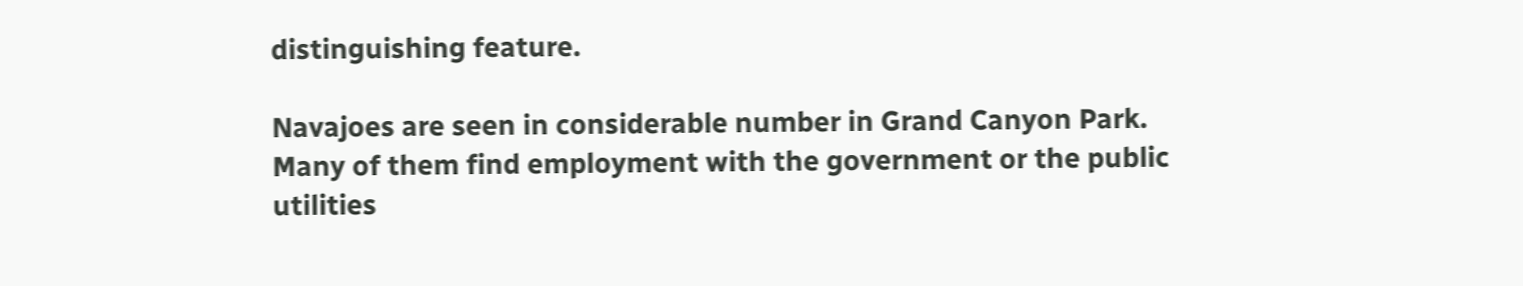distinguishing feature.

Navajoes are seen in considerable number in Grand Canyon Park. Many of them find employment with the government or the public utilities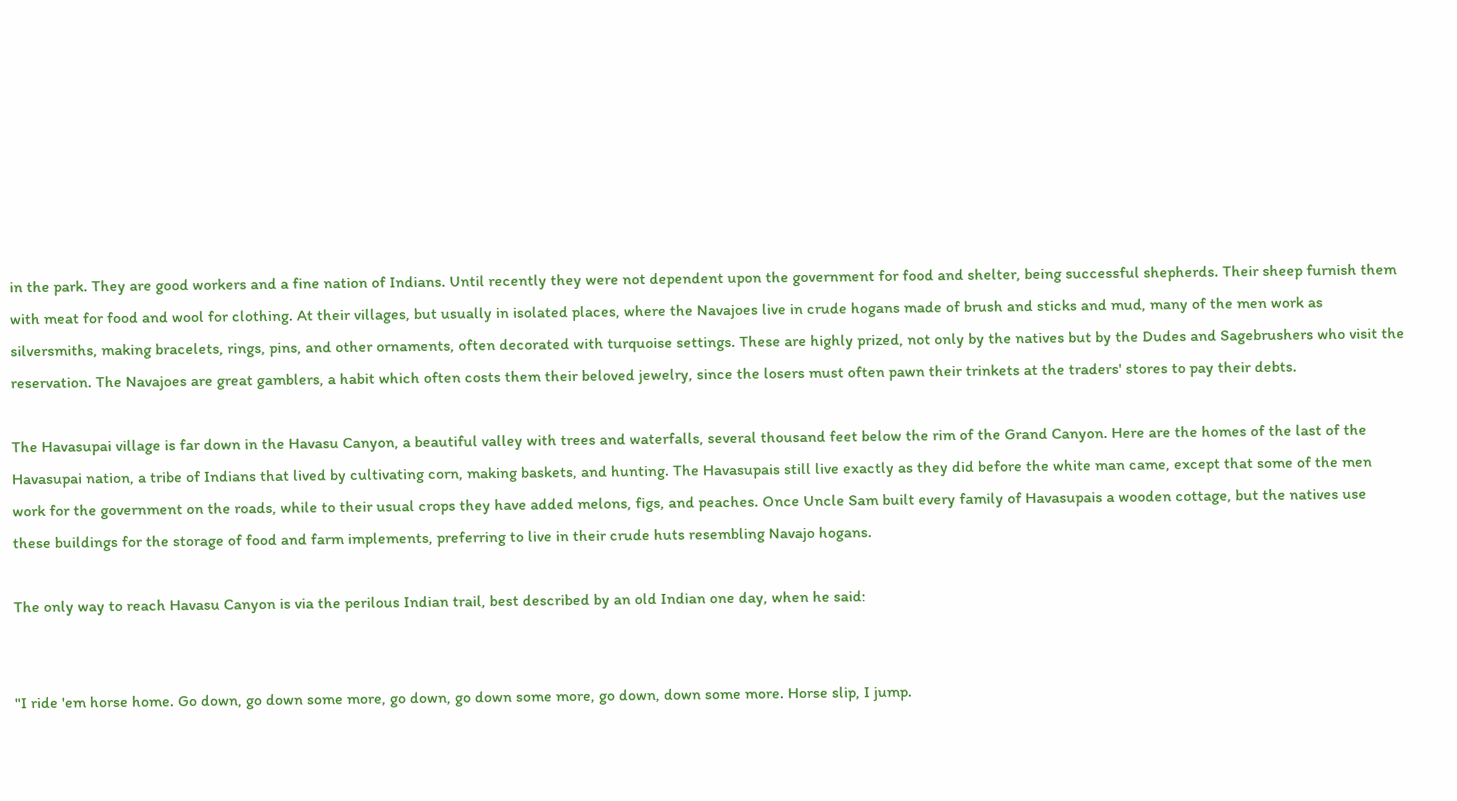in the park. They are good workers and a fine nation of Indians. Until recently they were not dependent upon the government for food and shelter, being successful shepherds. Their sheep furnish them with meat for food and wool for clothing. At their villages, but usually in isolated places, where the Navajoes live in crude hogans made of brush and sticks and mud, many of the men work as silversmiths, making bracelets, rings, pins, and other ornaments, often decorated with turquoise settings. These are highly prized, not only by the natives but by the Dudes and Sagebrushers who visit the reservation. The Navajoes are great gamblers, a habit which often costs them their beloved jewelry, since the losers must often pawn their trinkets at the traders' stores to pay their debts.

The Havasupai village is far down in the Havasu Canyon, a beautiful valley with trees and waterfalls, several thousand feet below the rim of the Grand Canyon. Here are the homes of the last of the Havasupai nation, a tribe of Indians that lived by cultivating corn, making baskets, and hunting. The Havasupais still live exactly as they did before the white man came, except that some of the men work for the government on the roads, while to their usual crops they have added melons, figs, and peaches. Once Uncle Sam built every family of Havasupais a wooden cottage, but the natives use these buildings for the storage of food and farm implements, preferring to live in their crude huts resembling Navajo hogans.

The only way to reach Havasu Canyon is via the perilous Indian trail, best described by an old Indian one day, when he said:


"I ride 'em horse home. Go down, go down some more, go down, go down some more, go down, down some more. Horse slip, I jump.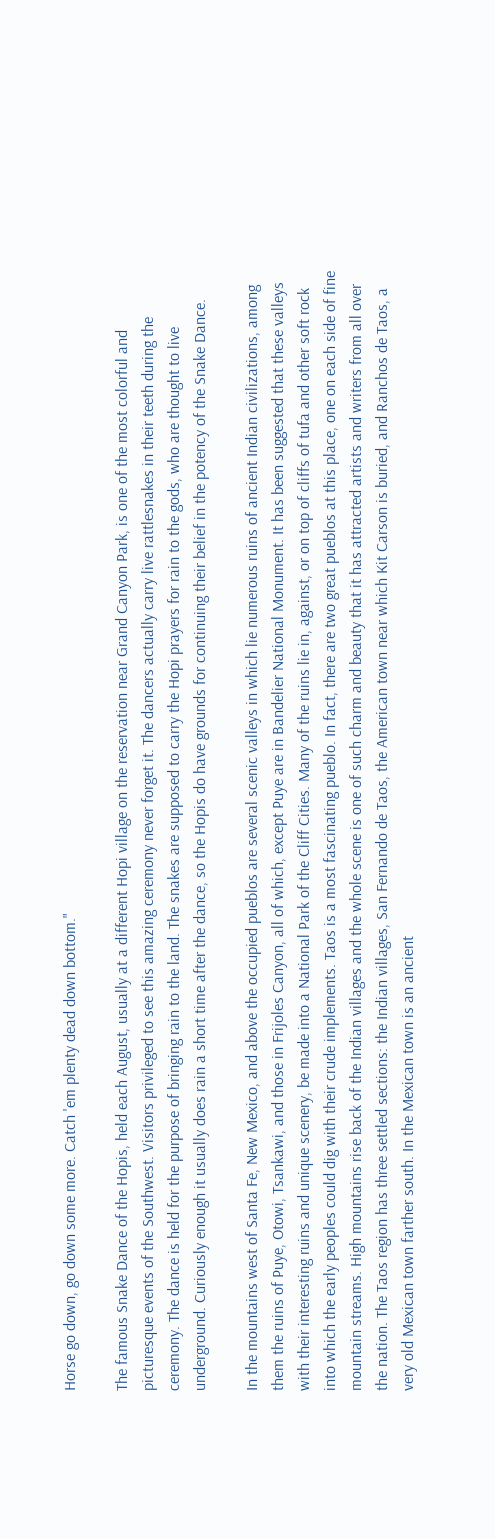Horse go down, go down some more. Catch 'em plenty dead down bottom."

The famous Snake Dance of the Hopis, held each August, usually at a different Hopi village on the reservation near Grand Canyon Park, is one of the most colorful and picturesque events of the Southwest. Visitors privileged to see this amazing ceremony never forget it. The dancers actually carry live rattlesnakes in their teeth during the ceremony. The dance is held for the purpose of bringing rain to the land. The snakes are supposed to carry the Hopi prayers for rain to the gods, who are thought to live underground. Curiously enough it usually does rain a short time after the dance, so the Hopis do have grounds for continuing their belief in the potency of the Snake Dance.

In the mountains west of Santa Fe, New Mexico, and above the occupied pueblos are several scenic valleys in which lie numerous ruins of ancient Indian civilizations, among them the ruins of Puye, Otowi, Tsankawi, and those in Frijoles Canyon, all of which, except Puye are in Bandelier National Monument. It has been suggested that these valleys with their interesting ruins and unique scenery, be made into a National Park of the Cliff Cities. Many of the ruins lie in, against, or on top of cliffs of tufa and other soft rock into which the early peoples could dig with their crude implements. Taos is a most fascinating pueblo. In fact, there are two great pueblos at this place, one on each side of fine mountain streams. High mountains rise back of the Indian villages and the whole scene is one of such charm and beauty that it has attracted artists and writers from all over the nation. The Taos region has three settled sections: the Indian villages, San Fernando de Taos, the American town near which Kit Carson is buried, and Ranchos de Taos, a very old Mexican town farther south. In the Mexican town is an ancient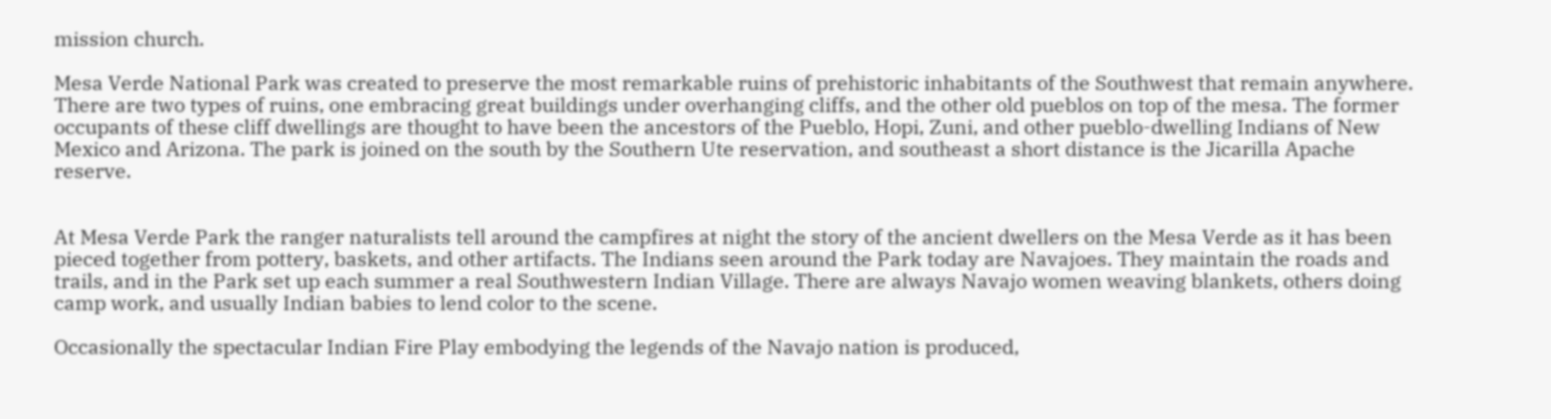mission church.

Mesa Verde National Park was created to preserve the most remarkable ruins of prehistoric inhabitants of the Southwest that remain anywhere. There are two types of ruins, one embracing great buildings under overhanging cliffs, and the other old pueblos on top of the mesa. The former occupants of these cliff dwellings are thought to have been the ancestors of the Pueblo, Hopi, Zuni, and other pueblo-dwelling Indians of New Mexico and Arizona. The park is joined on the south by the Southern Ute reservation, and southeast a short distance is the Jicarilla Apache reserve.


At Mesa Verde Park the ranger naturalists tell around the campfires at night the story of the ancient dwellers on the Mesa Verde as it has been pieced together from pottery, baskets, and other artifacts. The Indians seen around the Park today are Navajoes. They maintain the roads and trails, and in the Park set up each summer a real Southwestern Indian Village. There are always Navajo women weaving blankets, others doing camp work, and usually Indian babies to lend color to the scene.

Occasionally the spectacular Indian Fire Play embodying the legends of the Navajo nation is produced,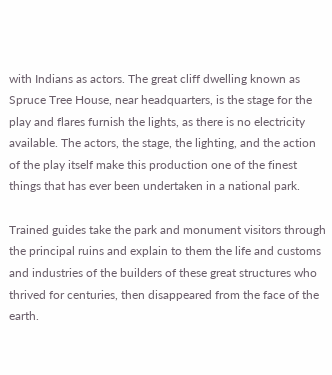with Indians as actors. The great cliff dwelling known as Spruce Tree House, near headquarters, is the stage for the play and flares furnish the lights, as there is no electricity available. The actors, the stage, the lighting, and the action of the play itself make this production one of the finest things that has ever been undertaken in a national park.

Trained guides take the park and monument visitors through the principal ruins and explain to them the life and customs and industries of the builders of these great structures who thrived for centuries, then disappeared from the face of the earth.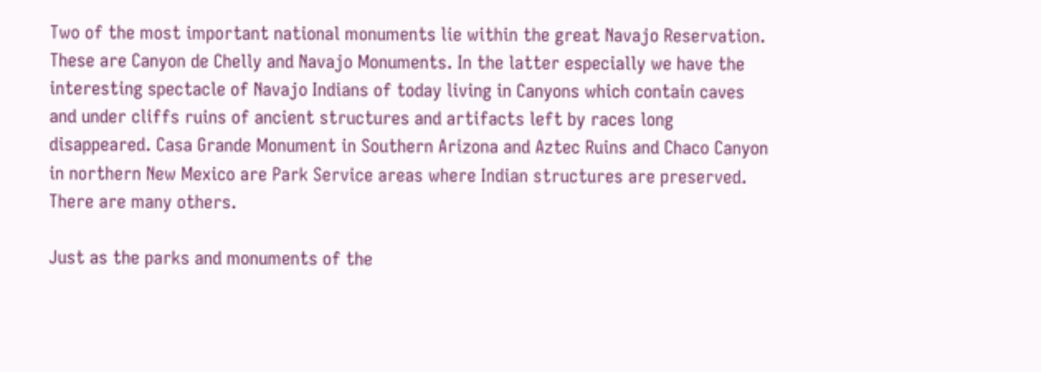Two of the most important national monuments lie within the great Navajo Reservation. These are Canyon de Chelly and Navajo Monuments. In the latter especially we have the interesting spectacle of Navajo Indians of today living in Canyons which contain caves and under cliffs ruins of ancient structures and artifacts left by races long disappeared. Casa Grande Monument in Southern Arizona and Aztec Ruins and Chaco Canyon in northern New Mexico are Park Service areas where Indian structures are preserved. There are many others.

Just as the parks and monuments of the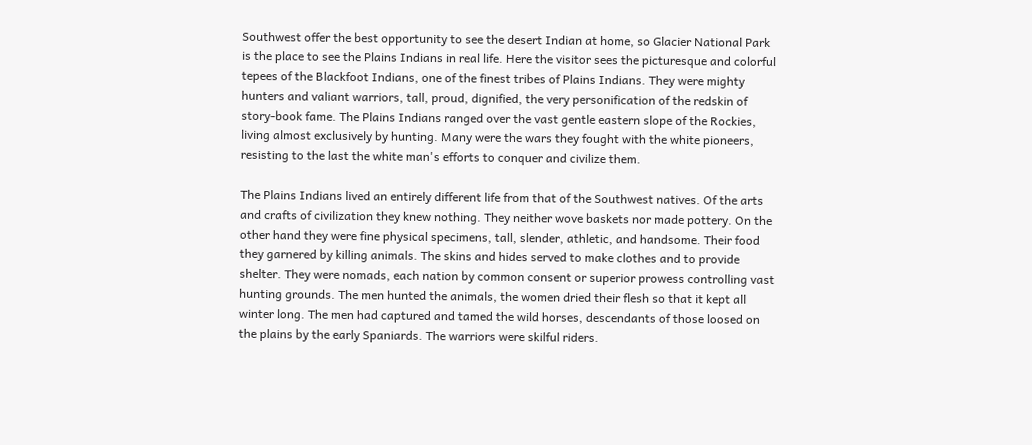Southwest offer the best opportunity to see the desert Indian at home, so Glacier National Park is the place to see the Plains Indians in real life. Here the visitor sees the picturesque and colorful tepees of the Blackfoot Indians, one of the finest tribes of Plains Indians. They were mighty hunters and valiant warriors, tall, proud, dignified, the very personification of the redskin of story-book fame. The Plains Indians ranged over the vast gentle eastern slope of the Rockies, living almost exclusively by hunting. Many were the wars they fought with the white pioneers, resisting to the last the white man's efforts to conquer and civilize them.

The Plains Indians lived an entirely different life from that of the Southwest natives. Of the arts and crafts of civilization they knew nothing. They neither wove baskets nor made pottery. On the other hand they were fine physical specimens, tall, slender, athletic, and handsome. Their food they garnered by killing animals. The skins and hides served to make clothes and to provide shelter. They were nomads, each nation by common consent or superior prowess controlling vast hunting grounds. The men hunted the animals, the women dried their flesh so that it kept all winter long. The men had captured and tamed the wild horses, descendants of those loosed on the plains by the early Spaniards. The warriors were skilful riders.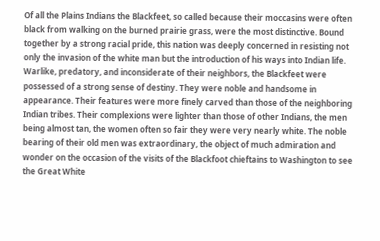Of all the Plains Indians the Blackfeet, so called because their moccasins were often black from walking on the burned prairie grass, were the most distinctive. Bound together by a strong racial pride, this nation was deeply concerned in resisting not only the invasion of the white man but the introduction of his ways into Indian life. Warlike, predatory, and inconsiderate of their neighbors, the Blackfeet were possessed of a strong sense of destiny. They were noble and handsome in appearance. Their features were more finely carved than those of the neighboring Indian tribes. Their complexions were lighter than those of other Indians, the men being almost tan, the women often so fair they were very nearly white. The noble bearing of their old men was extraordinary, the object of much admiration and wonder on the occasion of the visits of the Blackfoot chieftains to Washington to see the Great White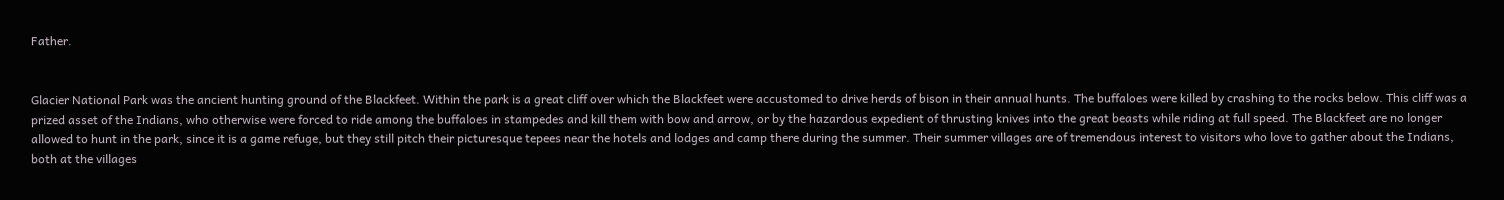Father.


Glacier National Park was the ancient hunting ground of the Blackfeet. Within the park is a great cliff over which the Blackfeet were accustomed to drive herds of bison in their annual hunts. The buffaloes were killed by crashing to the rocks below. This cliff was a prized asset of the Indians, who otherwise were forced to ride among the buffaloes in stampedes and kill them with bow and arrow, or by the hazardous expedient of thrusting knives into the great beasts while riding at full speed. The Blackfeet are no longer allowed to hunt in the park, since it is a game refuge, but they still pitch their picturesque tepees near the hotels and lodges and camp there during the summer. Their summer villages are of tremendous interest to visitors who love to gather about the Indians, both at the villages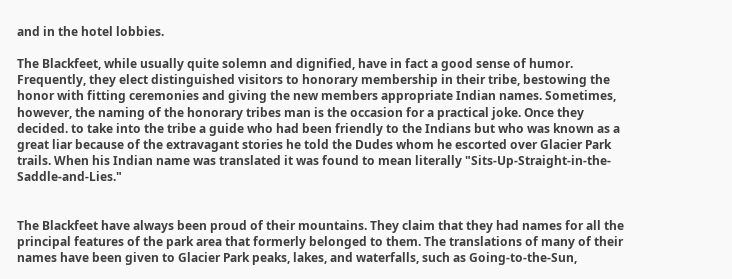and in the hotel lobbies.

The Blackfeet, while usually quite solemn and dignified, have in fact a good sense of humor. Frequently, they elect distinguished visitors to honorary membership in their tribe, bestowing the honor with fitting ceremonies and giving the new members appropriate Indian names. Sometimes, however, the naming of the honorary tribes man is the occasion for a practical joke. Once they decided. to take into the tribe a guide who had been friendly to the Indians but who was known as a great liar because of the extravagant stories he told the Dudes whom he escorted over Glacier Park trails. When his Indian name was translated it was found to mean literally "Sits-Up-Straight-in-the-Saddle-and-Lies."


The Blackfeet have always been proud of their mountains. They claim that they had names for all the principal features of the park area that formerly belonged to them. The translations of many of their names have been given to Glacier Park peaks, lakes, and waterfalls, such as Going-to-the-Sun,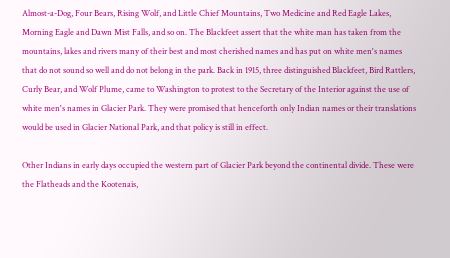Almost-a-Dog, Four Bears, Rising Wolf, and Little Chief Mountains, Two Medicine and Red Eagle Lakes, Morning Eagle and Dawn Mist Falls, and so on. The Blackfeet assert that the white man has taken from the mountains, lakes and rivers many of their best and most cherished names and has put on white men's names that do not sound so well and do not belong in the park. Back in 1915, three distinguished Blackfeet, Bird Rattlers, Curly Bear, and Wolf Plume, came to Washington to protest to the Secretary of the Interior against the use of white men's names in Glacier Park. They were promised that henceforth only Indian names or their translations would be used in Glacier National Park, and that policy is still in effect.

Other Indians in early days occupied the western part of Glacier Park beyond the continental divide. These were the Flatheads and the Kootenais,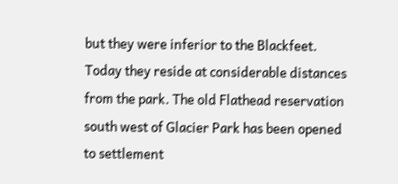but they were inferior to the Blackfeet. Today they reside at considerable distances from the park. The old Flathead reservation south west of Glacier Park has been opened to settlement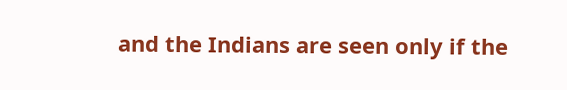and the Indians are seen only if the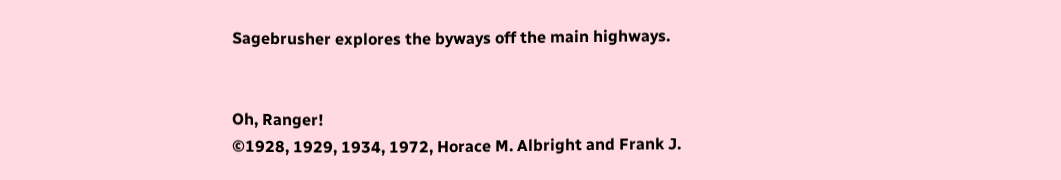Sagebrusher explores the byways off the main highways.


Oh, Ranger!
©1928, 1929, 1934, 1972, Horace M. Albright and Frank J.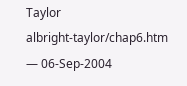Taylor
albright-taylor/chap6.htm — 06-Sep-2004